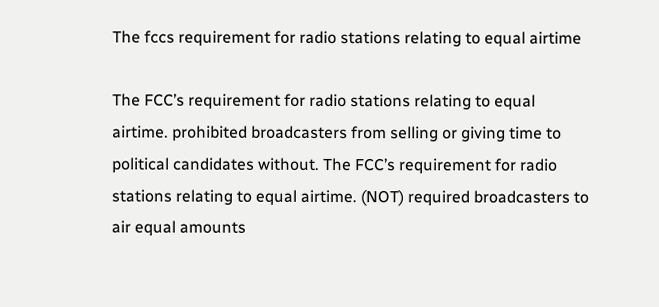The fccs requirement for radio stations relating to equal airtime

The FCC’s requirement for radio stations relating to equal airtime. prohibited broadcasters from selling or giving time to political candidates without. The FCC’s requirement for radio stations relating to equal airtime. (NOT) required broadcasters to air equal amounts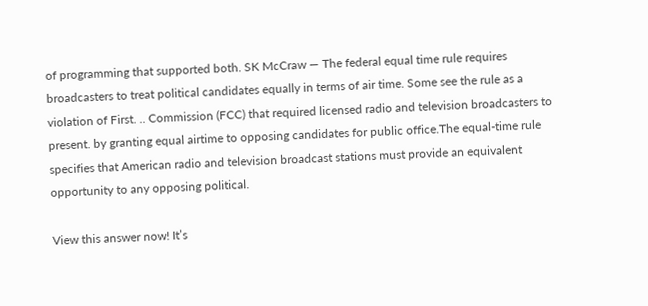of programming that supported both. SK McCraw — The federal equal time rule requires broadcasters to treat political candidates equally in terms of air time. Some see the rule as a violation of First. .. Commission (FCC) that required licensed radio and television broadcasters to present. by granting equal airtime to opposing candidates for public office.The equal-time rule specifies that American radio and television broadcast stations must provide an equivalent opportunity to any opposing political.

View this answer now! It’s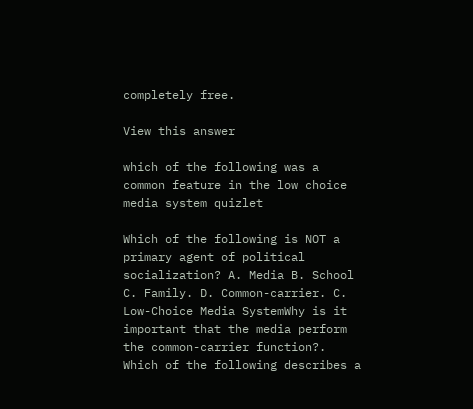completely free.

View this answer

which of the following was a common feature in the low choice media system quizlet

Which of the following is NOT a primary agent of political socialization? A. Media B. School C. Family. D. Common-carrier. C. Low-Choice Media SystemWhy is it important that the media perform the common-carrier function?. Which of the following describes a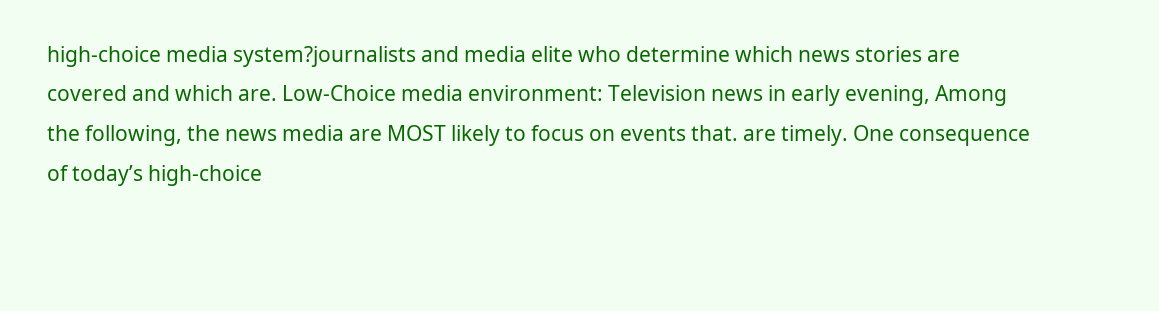high-choice media system?journalists and media elite who determine which news stories are covered and which are. Low-Choice media environment: Television news in early evening, Among the following, the news media are MOST likely to focus on events that. are timely. One consequence of today’s high-choice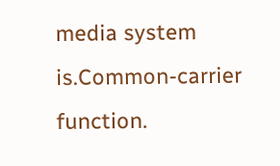media system is.Common-carrier function.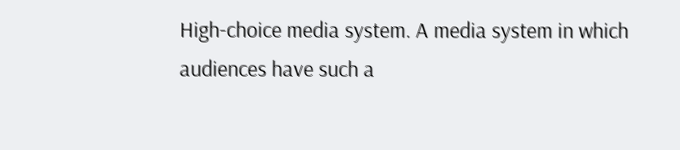High-choice media system. A media system in which audiences have such a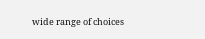wide range of choices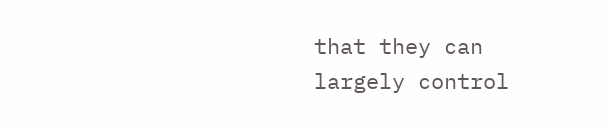that they can largely control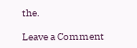the.

Leave a Comment